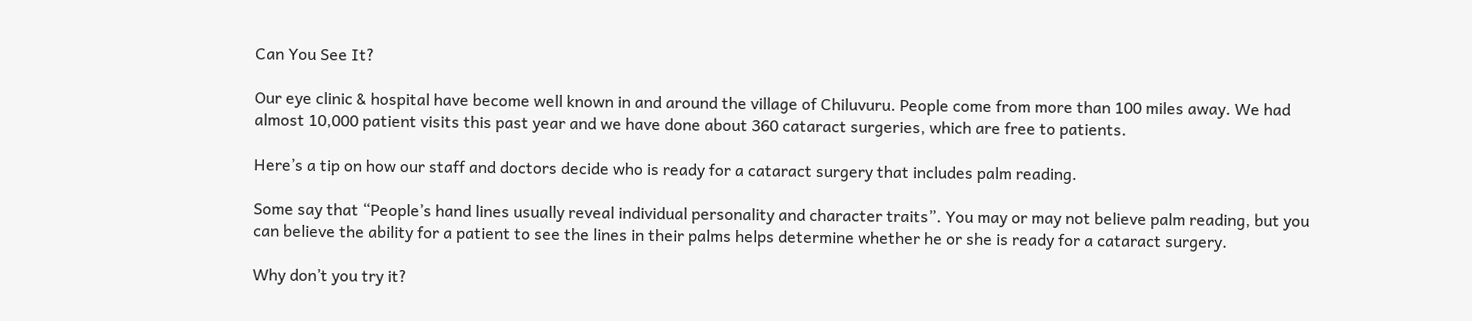Can You See It?

Our eye clinic & hospital have become well known in and around the village of Chiluvuru. People come from more than 100 miles away. We had almost 10,000 patient visits this past year and we have done about 360 cataract surgeries, which are free to patients.

Here’s a tip on how our staff and doctors decide who is ready for a cataract surgery that includes palm reading.

Some say that “People’s hand lines usually reveal individual personality and character traits”. You may or may not believe palm reading, but you can believe the ability for a patient to see the lines in their palms helps determine whether he or she is ready for a cataract surgery.

Why don’t you try it?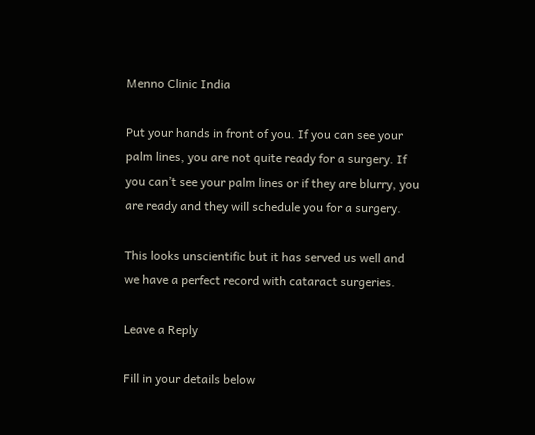Menno Clinic India

Put your hands in front of you. If you can see your palm lines, you are not quite ready for a surgery. If you can’t see your palm lines or if they are blurry, you are ready and they will schedule you for a surgery.

This looks unscientific but it has served us well and we have a perfect record with cataract surgeries.

Leave a Reply

Fill in your details below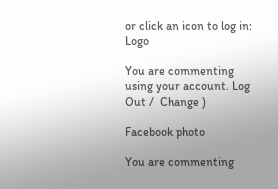or click an icon to log in: Logo

You are commenting using your account. Log Out /  Change )

Facebook photo

You are commenting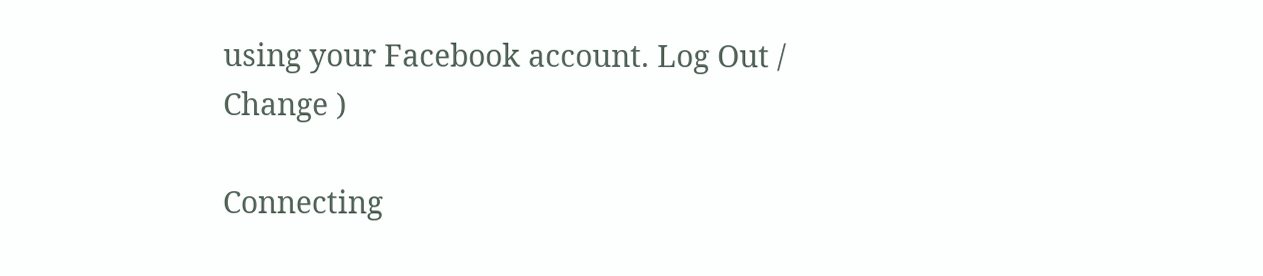using your Facebook account. Log Out /  Change )

Connecting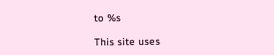to %s

This site uses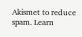Akismet to reduce spam. Learn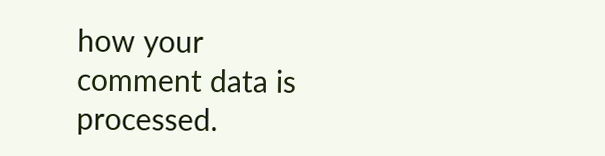how your comment data is processed.